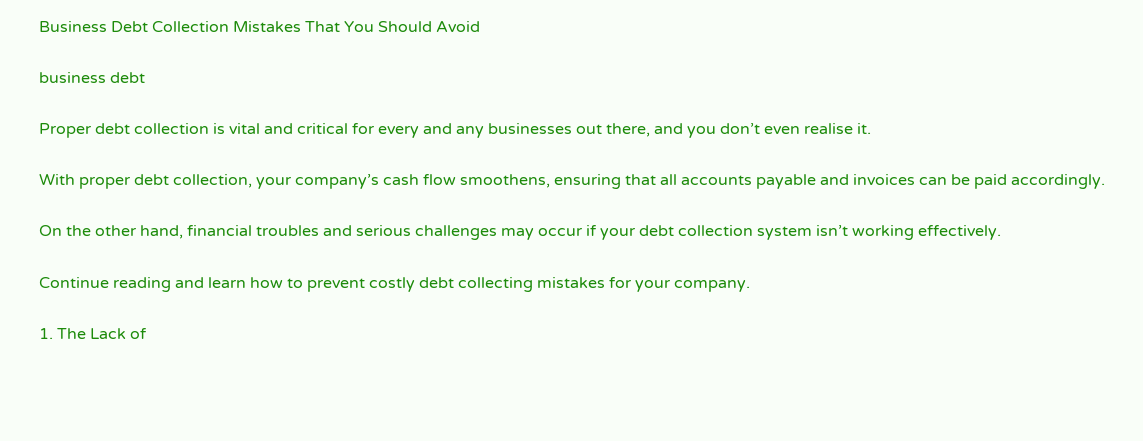Business Debt Collection Mistakes That You Should Avoid

business debt

Proper debt collection is vital and critical for every and any businesses out there, and you don’t even realise it.

With proper debt collection, your company’s cash flow smoothens, ensuring that all accounts payable and invoices can be paid accordingly.

On the other hand, financial troubles and serious challenges may occur if your debt collection system isn’t working effectively.

Continue reading and learn how to prevent costly debt collecting mistakes for your company.

1. The Lack of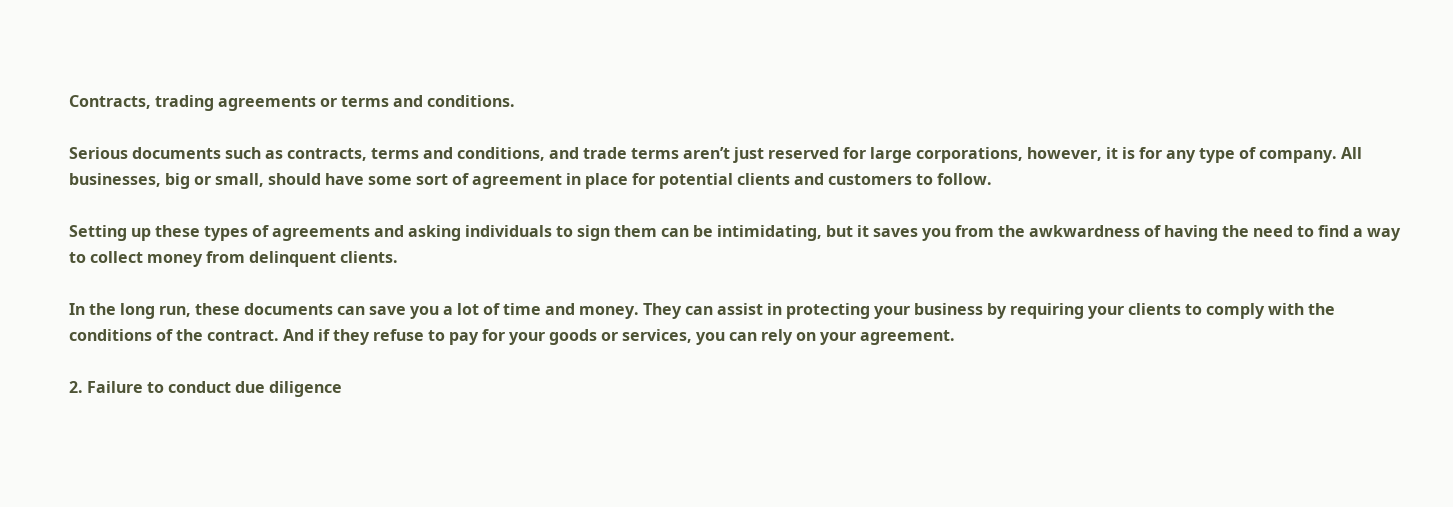Contracts, trading agreements or terms and conditions.

Serious documents such as contracts, terms and conditions, and trade terms aren’t just reserved for large corporations, however, it is for any type of company. All businesses, big or small, should have some sort of agreement in place for potential clients and customers to follow.

Setting up these types of agreements and asking individuals to sign them can be intimidating, but it saves you from the awkwardness of having the need to find a way to collect money from delinquent clients.

In the long run, these documents can save you a lot of time and money. They can assist in protecting your business by requiring your clients to comply with the conditions of the contract. And if they refuse to pay for your goods or services, you can rely on your agreement.

2. Failure to conduct due diligence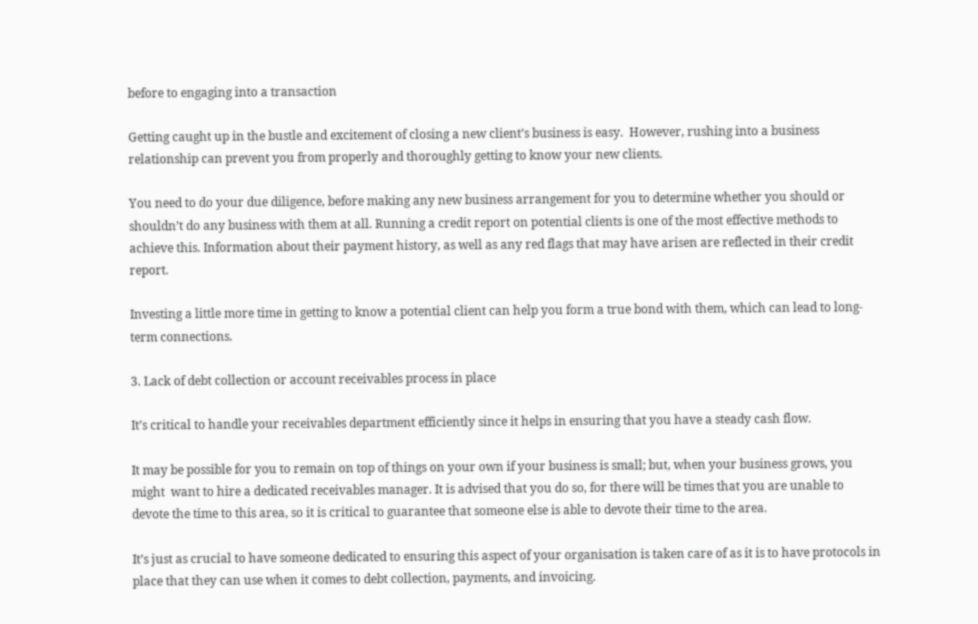before to engaging into a transaction

Getting caught up in the bustle and excitement of closing a new client’s business is easy.  However, rushing into a business relationship can prevent you from properly and thoroughly getting to know your new clients.

You need to do your due diligence, before making any new business arrangement for you to determine whether you should or shouldn’t do any business with them at all. Running a credit report on potential clients is one of the most effective methods to achieve this. Information about their payment history, as well as any red flags that may have arisen are reflected in their credit report.

Investing a little more time in getting to know a potential client can help you form a true bond with them, which can lead to long-term connections.

3. Lack of debt collection or account receivables process in place

It’s critical to handle your receivables department efficiently since it helps in ensuring that you have a steady cash flow.

It may be possible for you to remain on top of things on your own if your business is small; but, when your business grows, you might  want to hire a dedicated receivables manager. It is advised that you do so, for there will be times that you are unable to devote the time to this area, so it is critical to guarantee that someone else is able to devote their time to the area.

It’s just as crucial to have someone dedicated to ensuring this aspect of your organisation is taken care of as it is to have protocols in place that they can use when it comes to debt collection, payments, and invoicing.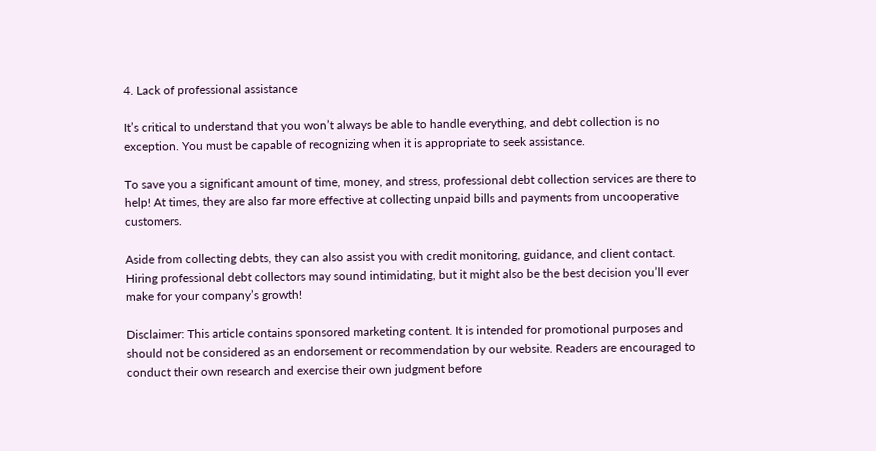4. Lack of professional assistance

It’s critical to understand that you won’t always be able to handle everything, and debt collection is no exception. You must be capable of recognizing when it is appropriate to seek assistance.

To save you a significant amount of time, money, and stress, professional debt collection services are there to help! At times, they are also far more effective at collecting unpaid bills and payments from uncooperative customers.

Aside from collecting debts, they can also assist you with credit monitoring, guidance, and client contact. Hiring professional debt collectors may sound intimidating, but it might also be the best decision you’ll ever make for your company’s growth!

Disclaimer: This article contains sponsored marketing content. It is intended for promotional purposes and should not be considered as an endorsement or recommendation by our website. Readers are encouraged to conduct their own research and exercise their own judgment before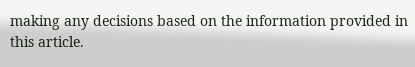making any decisions based on the information provided in this article.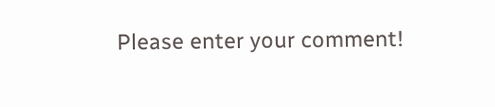Please enter your comment!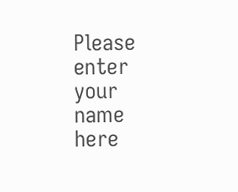Please enter your name here